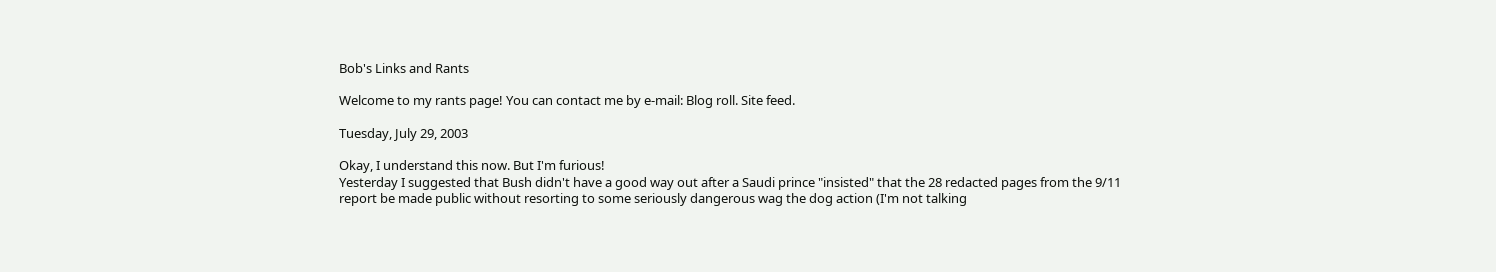Bob's Links and Rants

Welcome to my rants page! You can contact me by e-mail: Blog roll. Site feed.

Tuesday, July 29, 2003

Okay, I understand this now. But I'm furious!
Yesterday I suggested that Bush didn't have a good way out after a Saudi prince "insisted" that the 28 redacted pages from the 9/11 report be made public without resorting to some seriously dangerous wag the dog action (I'm not talking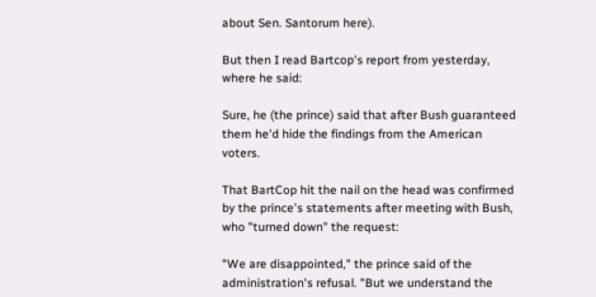about Sen. Santorum here).

But then I read Bartcop's report from yesterday, where he said:

Sure, he (the prince) said that after Bush guaranteed them he'd hide the findings from the American voters.

That BartCop hit the nail on the head was confirmed by the prince's statements after meeting with Bush, who "turned down" the request:

"We are disappointed," the prince said of the administration's refusal. "But we understand the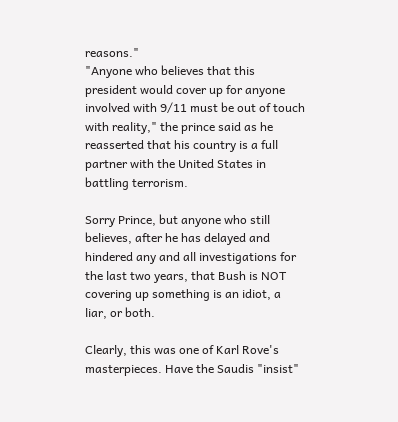reasons."
"Anyone who believes that this president would cover up for anyone involved with 9/11 must be out of touch with reality," the prince said as he reasserted that his country is a full partner with the United States in battling terrorism.

Sorry Prince, but anyone who still believes, after he has delayed and hindered any and all investigations for the last two years, that Bush is NOT covering up something is an idiot, a liar, or both.

Clearly, this was one of Karl Rove's masterpieces. Have the Saudis "insist"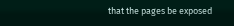that the pages be exposed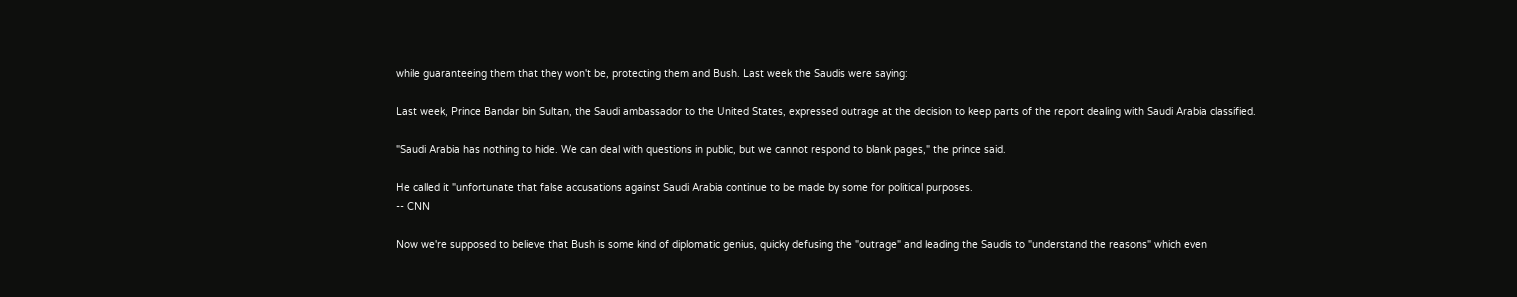while guaranteeing them that they won't be, protecting them and Bush. Last week the Saudis were saying:

Last week, Prince Bandar bin Sultan, the Saudi ambassador to the United States, expressed outrage at the decision to keep parts of the report dealing with Saudi Arabia classified.

"Saudi Arabia has nothing to hide. We can deal with questions in public, but we cannot respond to blank pages," the prince said.

He called it "unfortunate that false accusations against Saudi Arabia continue to be made by some for political purposes.
-- CNN

Now we're supposed to believe that Bush is some kind of diplomatic genius, quicky defusing the "outrage" and leading the Saudis to "understand the reasons" which even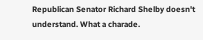Republican Senator Richard Shelby doesn't understand. What a charade.